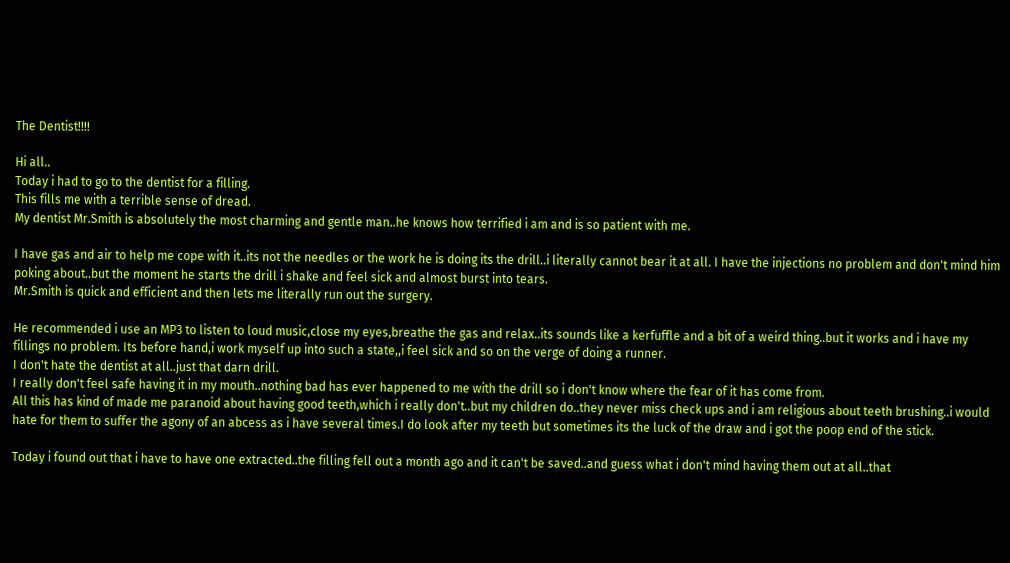The Dentist!!!!

Hi all..
Today i had to go to the dentist for a filling.
This fills me with a terrible sense of dread.
My dentist Mr.Smith is absolutely the most charming and gentle man..he knows how terrified i am and is so patient with me.

I have gas and air to help me cope with it..its not the needles or the work he is doing its the drill..i literally cannot bear it at all. I have the injections no problem and don't mind him poking about..but the moment he starts the drill i shake and feel sick and almost burst into tears.
Mr.Smith is quick and efficient and then lets me literally run out the surgery.

He recommended i use an MP3 to listen to loud music,close my eyes,breathe the gas and relax..its sounds like a kerfuffle and a bit of a weird thing..but it works and i have my fillings no problem. Its before hand,i work myself up into such a state,,i feel sick and so on the verge of doing a runner.
I don't hate the dentist at all..just that darn drill.
I really don't feel safe having it in my mouth..nothing bad has ever happened to me with the drill so i don't know where the fear of it has come from.
All this has kind of made me paranoid about having good teeth,which i really don't..but my children do..they never miss check ups and i am religious about teeth brushing..i would hate for them to suffer the agony of an abcess as i have several times.I do look after my teeth but sometimes its the luck of the draw and i got the poop end of the stick.

Today i found out that i have to have one extracted..the filling fell out a month ago and it can't be saved..and guess what i don't mind having them out at all..that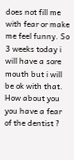does not fill me with fear or make me feel funny. So 3 weeks today i will have a sore mouth but i will be ok with that.
How about you you have a fear of the dentist ?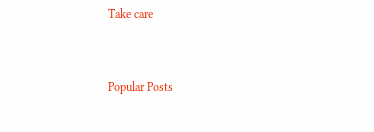Take care


Popular Posts